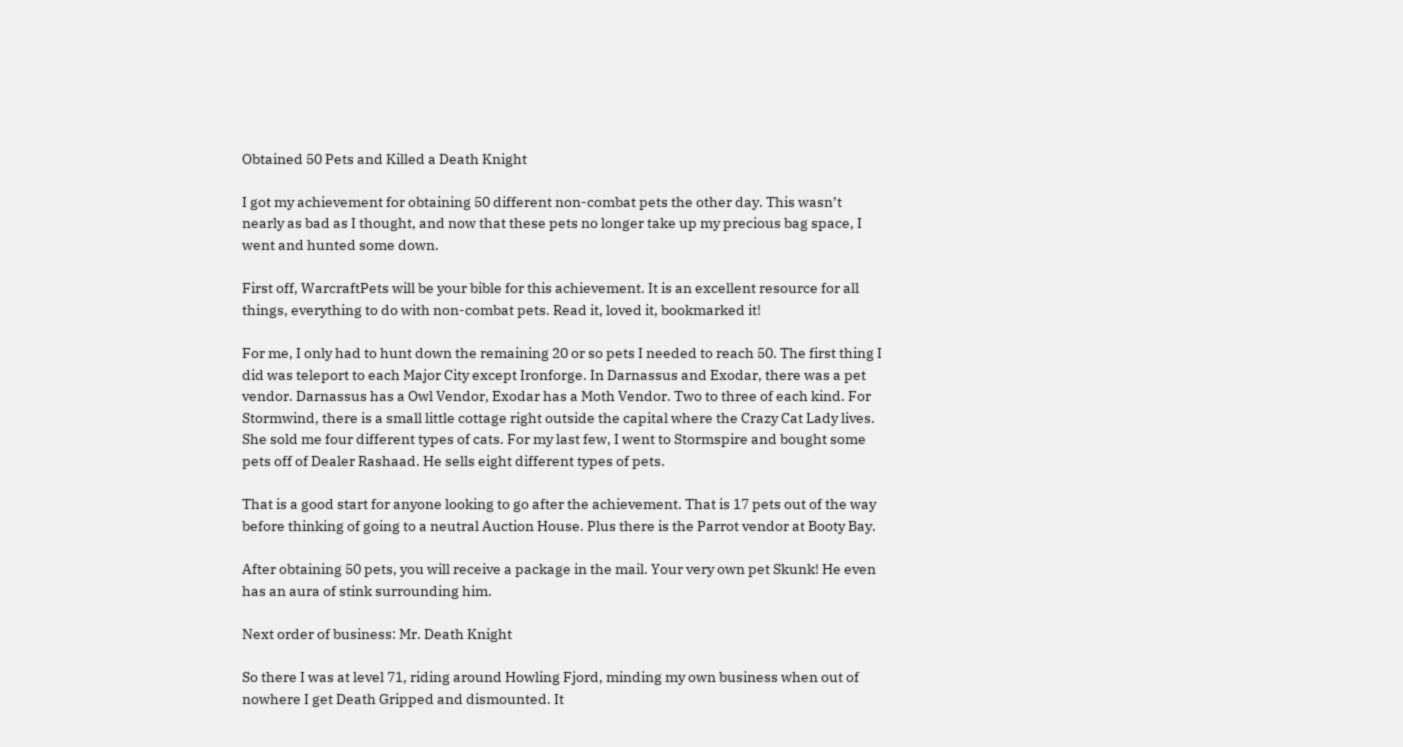Obtained 50 Pets and Killed a Death Knight

I got my achievement for obtaining 50 different non-combat pets the other day. This wasn’t nearly as bad as I thought, and now that these pets no longer take up my precious bag space, I went and hunted some down.

First off, WarcraftPets will be your bible for this achievement. It is an excellent resource for all things, everything to do with non-combat pets. Read it, loved it, bookmarked it!

For me, I only had to hunt down the remaining 20 or so pets I needed to reach 50. The first thing I did was teleport to each Major City except Ironforge. In Darnassus and Exodar, there was a pet vendor. Darnassus has a Owl Vendor, Exodar has a Moth Vendor. Two to three of each kind. For Stormwind, there is a small little cottage right outside the capital where the Crazy Cat Lady lives. She sold me four different types of cats. For my last few, I went to Stormspire and bought some pets off of Dealer Rashaad. He sells eight different types of pets.

That is a good start for anyone looking to go after the achievement. That is 17 pets out of the way before thinking of going to a neutral Auction House. Plus there is the Parrot vendor at Booty Bay.

After obtaining 50 pets, you will receive a package in the mail. Your very own pet Skunk! He even has an aura of stink surrounding him.

Next order of business: Mr. Death Knight

So there I was at level 71, riding around Howling Fjord, minding my own business when out of nowhere I get Death Gripped and dismounted. It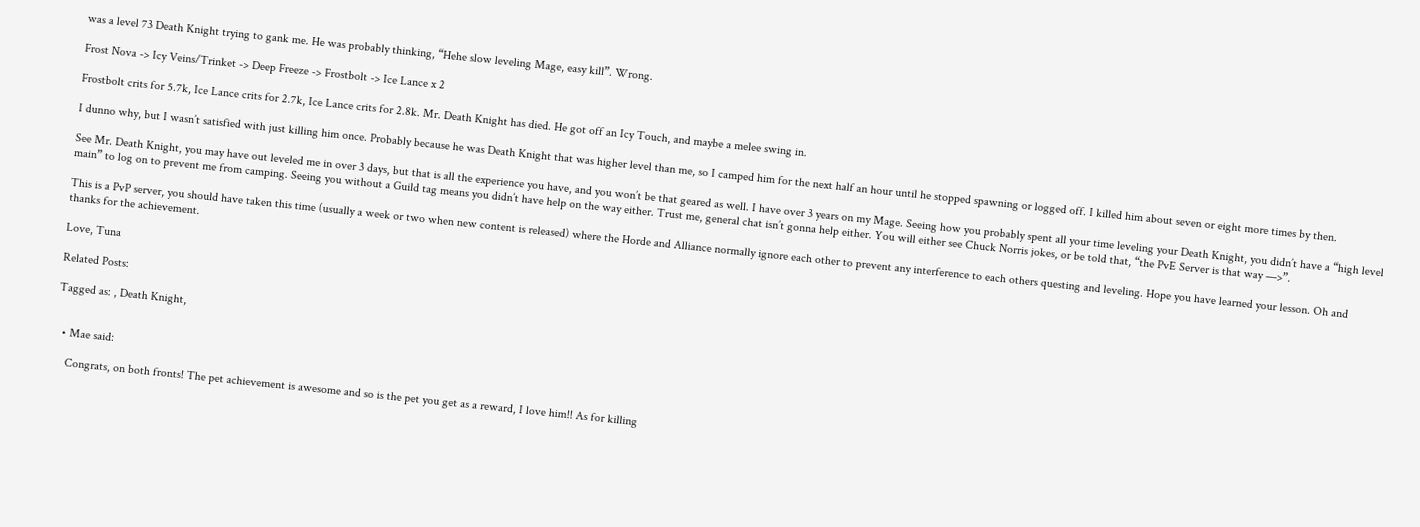was a level 73 Death Knight trying to gank me. He was probably thinking, “Hehe slow leveling Mage, easy kill”. Wrong.

Frost Nova -> Icy Veins/Trinket -> Deep Freeze -> Frostbolt -> Ice Lance x 2

Frostbolt crits for 5.7k, Ice Lance crits for 2.7k, Ice Lance crits for 2.8k. Mr. Death Knight has died. He got off an Icy Touch, and maybe a melee swing in.

I dunno why, but I wasn’t satisfied with just killing him once. Probably because he was Death Knight that was higher level than me, so I camped him for the next half an hour until he stopped spawning or logged off. I killed him about seven or eight more times by then.

See Mr. Death Knight, you may have out leveled me in over 3 days, but that is all the experience you have, and you won’t be that geared as well. I have over 3 years on my Mage. Seeing how you probably spent all your time leveling your Death Knight, you didn’t have a “high level main” to log on to prevent me from camping. Seeing you without a Guild tag means you didn’t have help on the way either. Trust me, general chat isn’t gonna help either. You will either see Chuck Norris jokes, or be told that, “the PvE Server is that way —>”.

This is a PvP server, you should have taken this time (usually a week or two when new content is released) where the Horde and Alliance normally ignore each other to prevent any interference to each others questing and leveling. Hope you have learned your lesson. Oh and thanks for the achievement.

Love, Tuna

Related Posts:

Tagged as: , Death Knight,


  • Mae said:

    Congrats, on both fronts! The pet achievement is awesome and so is the pet you get as a reward, I love him!! As for killing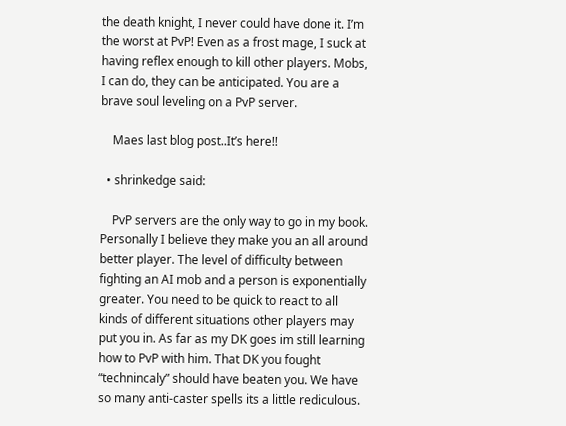the death knight, I never could have done it. I’m the worst at PvP! Even as a frost mage, I suck at having reflex enough to kill other players. Mobs, I can do, they can be anticipated. You are a brave soul leveling on a PvP server.

    Maes last blog post..It’s here!!

  • shrinkedge said:

    PvP servers are the only way to go in my book. Personally I believe they make you an all around better player. The level of difficulty between fighting an AI mob and a person is exponentially greater. You need to be quick to react to all kinds of different situations other players may put you in. As far as my DK goes im still learning how to PvP with him. That DK you fought “technincaly” should have beaten you. We have so many anti-caster spells its a little rediculous.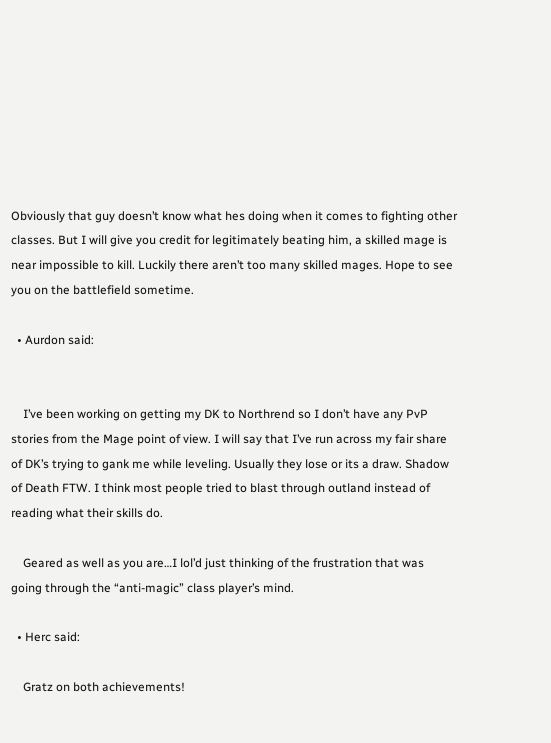Obviously that guy doesn’t know what hes doing when it comes to fighting other classes. But I will give you credit for legitimately beating him, a skilled mage is near impossible to kill. Luckily there aren’t too many skilled mages. Hope to see you on the battlefield sometime.

  • Aurdon said:


    I’ve been working on getting my DK to Northrend so I don’t have any PvP stories from the Mage point of view. I will say that I’ve run across my fair share of DK’s trying to gank me while leveling. Usually they lose or its a draw. Shadow of Death FTW. I think most people tried to blast through outland instead of reading what their skills do.

    Geared as well as you are…I lol’d just thinking of the frustration that was going through the “anti-magic” class player’s mind.

  • Herc said:

    Gratz on both achievements!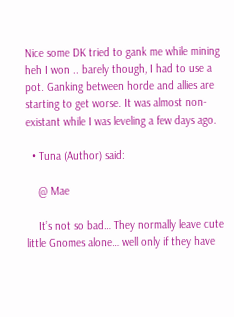Nice some DK tried to gank me while mining heh I won .. barely though, I had to use a pot. Ganking between horde and allies are starting to get worse. It was almost non-existant while I was leveling a few days ago.

  • Tuna (Author) said:

    @ Mae

    It’s not so bad… They normally leave cute little Gnomes alone… well only if they have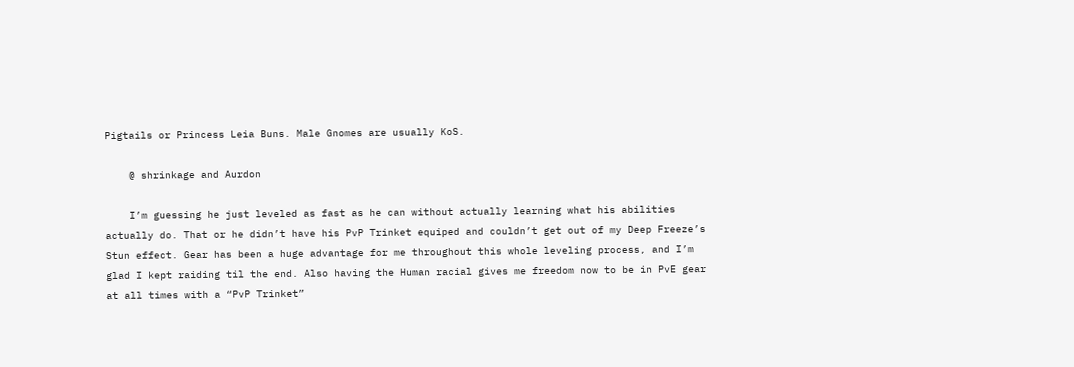Pigtails or Princess Leia Buns. Male Gnomes are usually KoS.

    @ shrinkage and Aurdon

    I’m guessing he just leveled as fast as he can without actually learning what his abilities actually do. That or he didn’t have his PvP Trinket equiped and couldn’t get out of my Deep Freeze’s Stun effect. Gear has been a huge advantage for me throughout this whole leveling process, and I’m glad I kept raiding til the end. Also having the Human racial gives me freedom now to be in PvE gear at all times with a “PvP Trinket”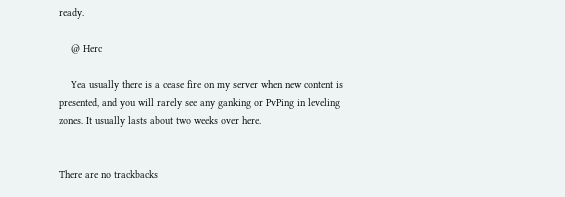ready.

    @ Herc

    Yea usually there is a cease fire on my server when new content is presented, and you will rarely see any ganking or PvPing in leveling zones. It usually lasts about two weeks over here.


There are no trackbacks